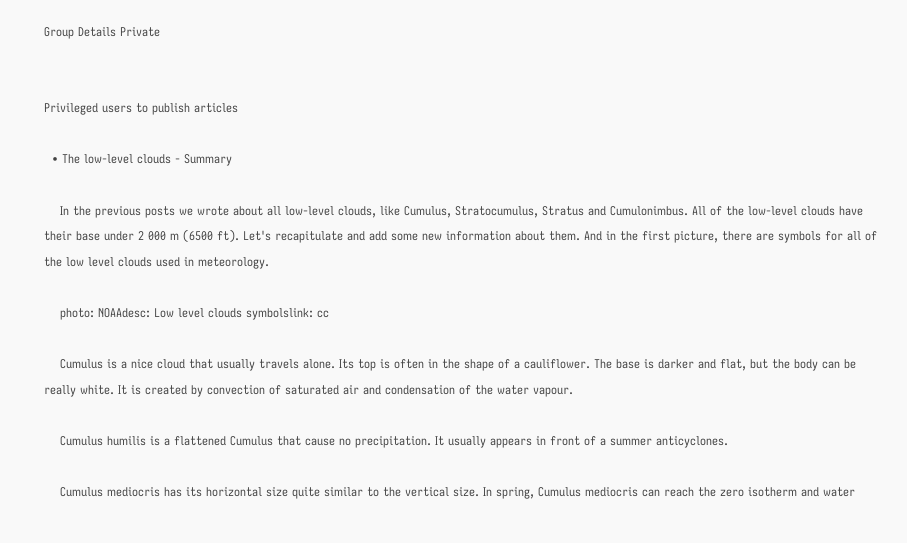Group Details Private


Privileged users to publish articles

  • The low-level clouds - Summary

    In the previous posts we wrote about all low-level clouds, like Cumulus, Stratocumulus, Stratus and Cumulonimbus. All of the low-level clouds have their base under 2 000 m (6500 ft). Let's recapitulate and add some new information about them. And in the first picture, there are symbols for all of the low level clouds used in meteorology.

    photo: NOAAdesc: Low level clouds symbolslink: cc

    Cumulus is a nice cloud that usually travels alone. Its top is often in the shape of a cauliflower. The base is darker and flat, but the body can be really white. It is created by convection of saturated air and condensation of the water vapour.

    Cumulus humilis is a flattened Cumulus that cause no precipitation. It usually appears in front of a summer anticyclones.

    Cumulus mediocris has its horizontal size quite similar to the vertical size. In spring, Cumulus mediocris can reach the zero isotherm and water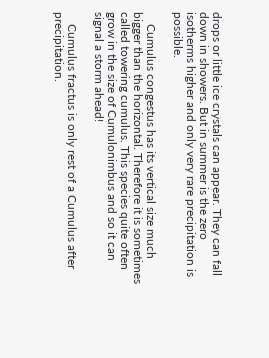drops or little ice crystals can appear. They can fall down in showers. But in summer is the zero isotherms higher and only very rare precipitation is possible.

    Cumulus congestus has its vertical size much bigger than the horizontal. Therefore it is sometimes called towering cumulus. This species quite often grow in the size of Cumulonimbus and so it can signal a storm ahead!

    Cumulus fractus is only rest of a Cumulus after precipitation.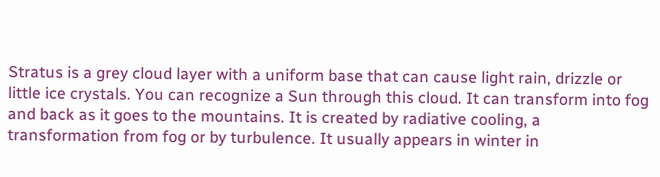Stratus is a grey cloud layer with a uniform base that can cause light rain, drizzle or little ice crystals. You can recognize a Sun through this cloud. It can transform into fog and back as it goes to the mountains. It is created by radiative cooling, a transformation from fog or by turbulence. It usually appears in winter in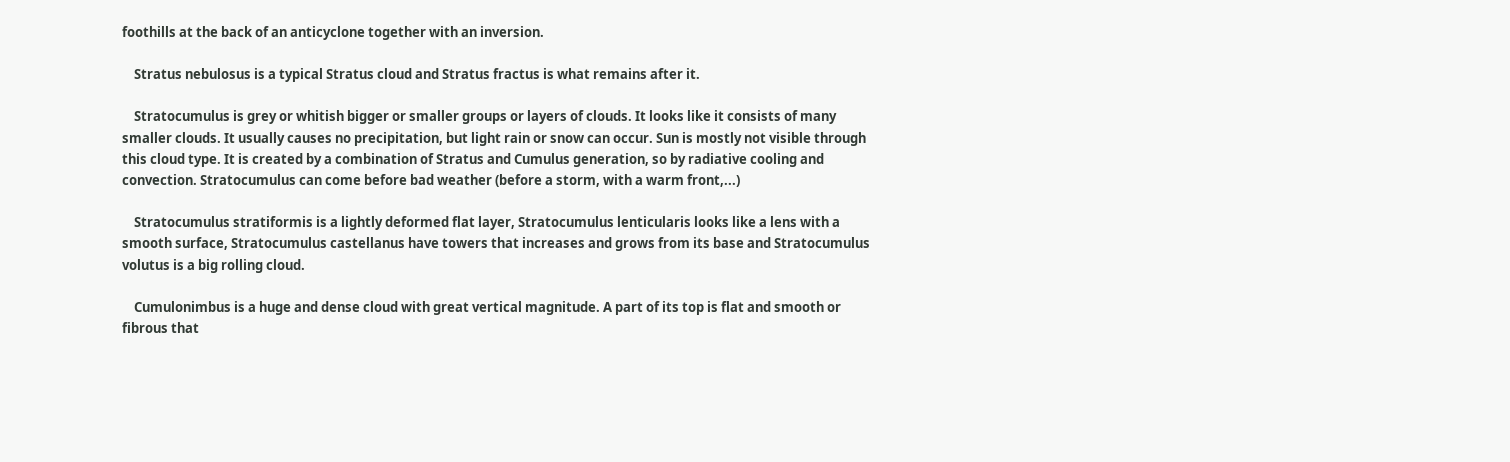foothills at the back of an anticyclone together with an inversion.

    Stratus nebulosus is a typical Stratus cloud and Stratus fractus is what remains after it.

    Stratocumulus is grey or whitish bigger or smaller groups or layers of clouds. It looks like it consists of many smaller clouds. It usually causes no precipitation, but light rain or snow can occur. Sun is mostly not visible through this cloud type. It is created by a combination of Stratus and Cumulus generation, so by radiative cooling and convection. Stratocumulus can come before bad weather (before a storm, with a warm front,...)

    Stratocumulus stratiformis is a lightly deformed flat layer, Stratocumulus lenticularis looks like a lens with a smooth surface, Stratocumulus castellanus have towers that increases and grows from its base and Stratocumulus volutus is a big rolling cloud.

    Cumulonimbus is a huge and dense cloud with great vertical magnitude. A part of its top is flat and smooth or fibrous that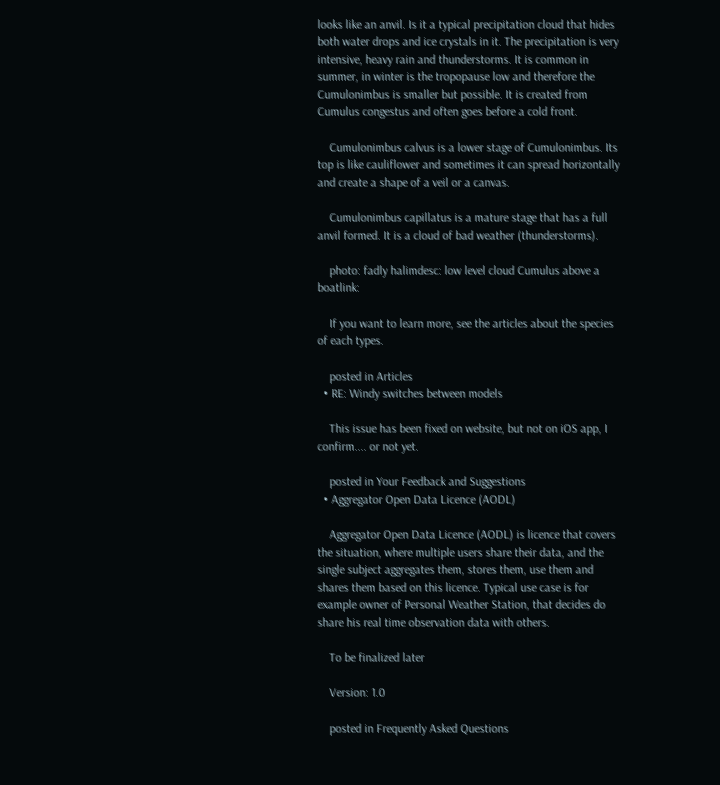looks like an anvil. Is it a typical precipitation cloud that hides both water drops and ice crystals in it. The precipitation is very intensive, heavy rain and thunderstorms. It is common in summer, in winter is the tropopause low and therefore the Cumulonimbus is smaller but possible. It is created from Cumulus congestus and often goes before a cold front.

    Cumulonimbus calvus is a lower stage of Cumulonimbus. Its top is like cauliflower and sometimes it can spread horizontally and create a shape of a veil or a canvas.

    Cumulonimbus capillatus is a mature stage that has a full anvil formed. It is a cloud of bad weather (thunderstorms).

    photo: fadly halimdesc: low level cloud Cumulus above a boatlink:

    If you want to learn more, see the articles about the species of each types.

    posted in Articles
  • RE: Windy switches between models

    This issue has been fixed on website, but not on iOS app, I confirm.... or not yet.

    posted in Your Feedback and Suggestions
  • Aggregator Open Data Licence (AODL)

    Aggregator Open Data Licence (AODL) is licence that covers the situation, where multiple users share their data, and the single subject aggregates them, stores them, use them and shares them based on this licence. Typical use case is for example owner of Personal Weather Station, that decides do share his real time observation data with others.

    To be finalized later

    Version: 1.0

    posted in Frequently Asked Questions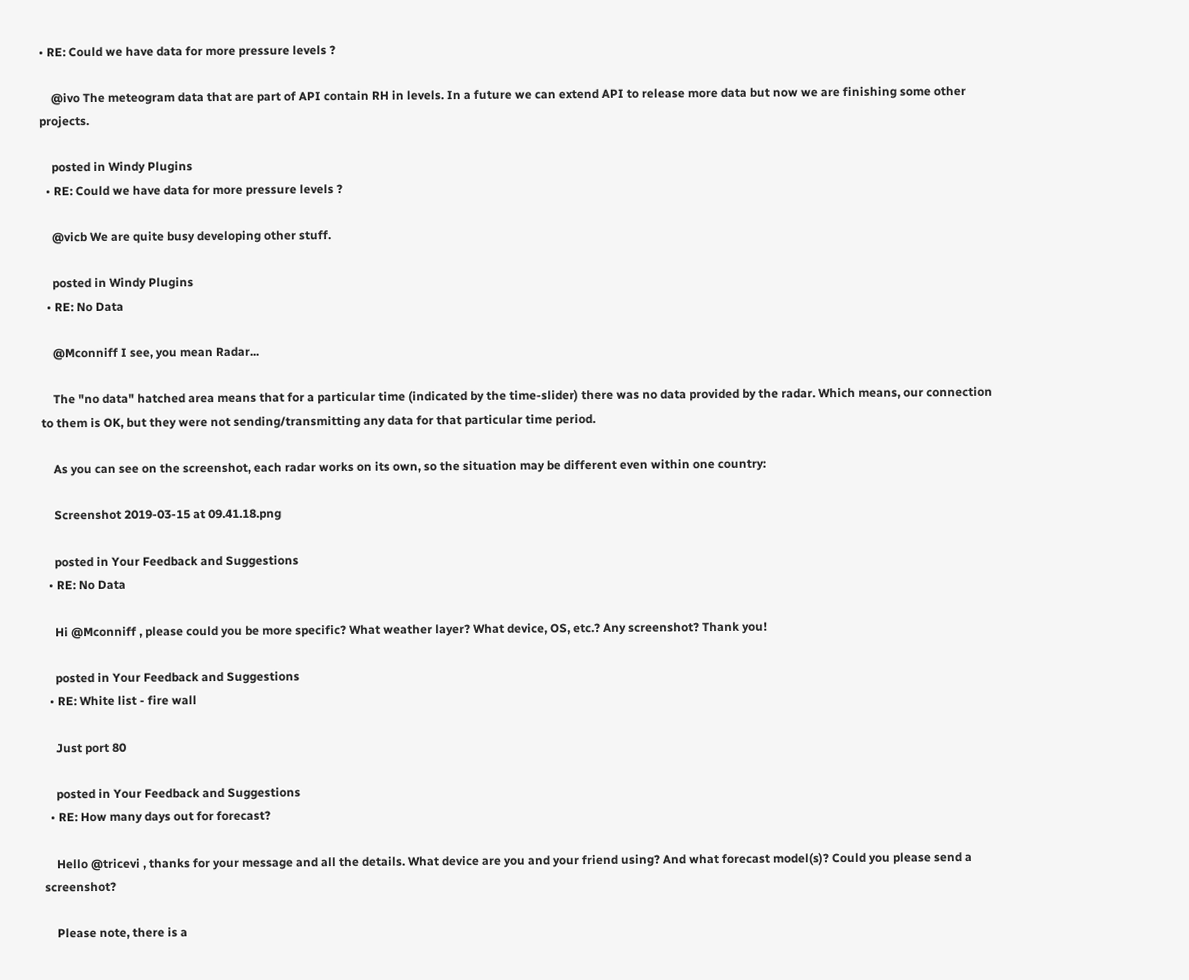• RE: Could we have data for more pressure levels ?

    @ivo The meteogram data that are part of API contain RH in levels. In a future we can extend API to release more data but now we are finishing some other projects.

    posted in Windy Plugins
  • RE: Could we have data for more pressure levels ?

    @vicb We are quite busy developing other stuff.

    posted in Windy Plugins
  • RE: No Data

    @Mconniff I see, you mean Radar...

    The "no data" hatched area means that for a particular time (indicated by the time-slider) there was no data provided by the radar. Which means, our connection to them is OK, but they were not sending/transmitting any data for that particular time period.

    As you can see on the screenshot, each radar works on its own, so the situation may be different even within one country:

    Screenshot 2019-03-15 at 09.41.18.png

    posted in Your Feedback and Suggestions
  • RE: No Data

    Hi @Mconniff , please could you be more specific? What weather layer? What device, OS, etc.? Any screenshot? Thank you!

    posted in Your Feedback and Suggestions
  • RE: White list - fire wall

    Just port 80

    posted in Your Feedback and Suggestions
  • RE: How many days out for forecast?

    Hello @tricevi , thanks for your message and all the details. What device are you and your friend using? And what forecast model(s)? Could you please send a screenshot?

    Please note, there is a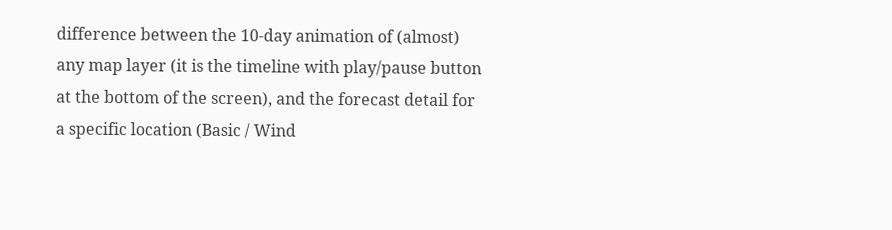difference between the 10-day animation of (almost) any map layer (it is the timeline with play/pause button at the bottom of the screen), and the forecast detail for a specific location (Basic / Wind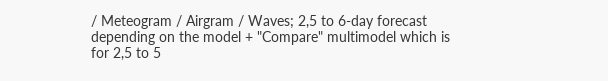/ Meteogram / Airgram / Waves; 2,5 to 6-day forecast depending on the model + "Compare" multimodel which is for 2,5 to 5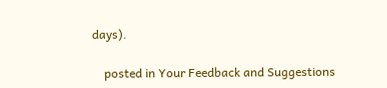days).

    posted in Your Feedback and Suggestions